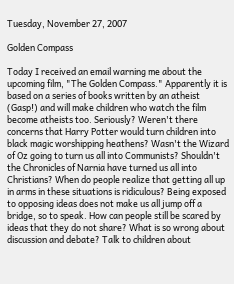Tuesday, November 27, 2007

Golden Compass

Today I received an email warning me about the upcoming film, "The Golden Compass." Apparently it is based on a series of books written by an atheist (Gasp!) and will make children who watch the film become atheists too. Seriously? Weren't there concerns that Harry Potter would turn children into black magic worshipping heathens? Wasn't the Wizard of Oz going to turn us all into Communists? Shouldn't the Chronicles of Narnia have turned us all into Christians? When do people realize that getting all up in arms in these situations is ridiculous? Being exposed to opposing ideas does not make us all jump off a bridge, so to speak. How can people still be scared by ideas that they do not share? What is so wrong about discussion and debate? Talk to children about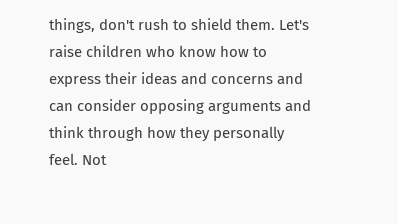things, don't rush to shield them. Let's raise children who know how to express their ideas and concerns and can consider opposing arguments and think through how they personally feel. Not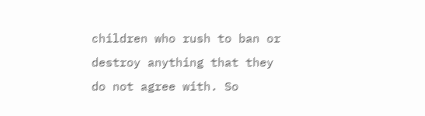children who rush to ban or destroy anything that they do not agree with. So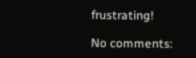frustrating!

No comments: